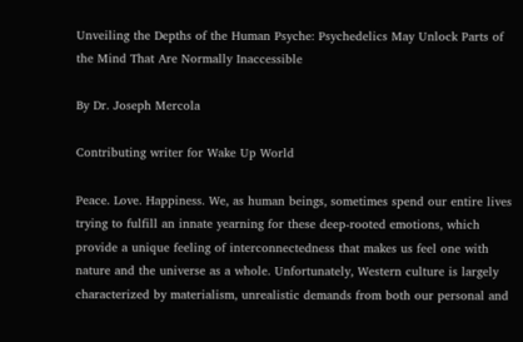Unveiling the Depths of the Human Psyche: Psychedelics May Unlock Parts of the Mind That Are Normally Inaccessible

By Dr. Joseph Mercola

Contributing writer for Wake Up World

Peace. Love. Happiness. We, as human beings, sometimes spend our entire lives trying to fulfill an innate yearning for these deep-rooted emotions, which provide a unique feeling of interconnectedness that makes us feel one with nature and the universe as a whole. Unfortunately, Western culture is largely characterized by materialism, unrealistic demands from both our personal and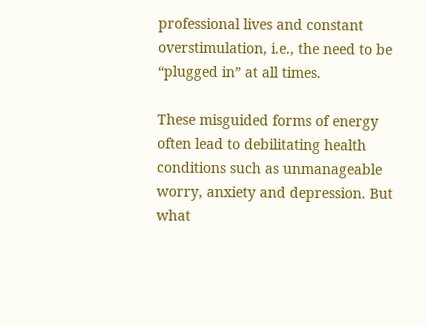professional lives and constant overstimulation, i.e., the need to be “plugged in” at all times.

These misguided forms of energy often lead to debilitating health conditions such as unmanageable worry, anxiety and depression. But what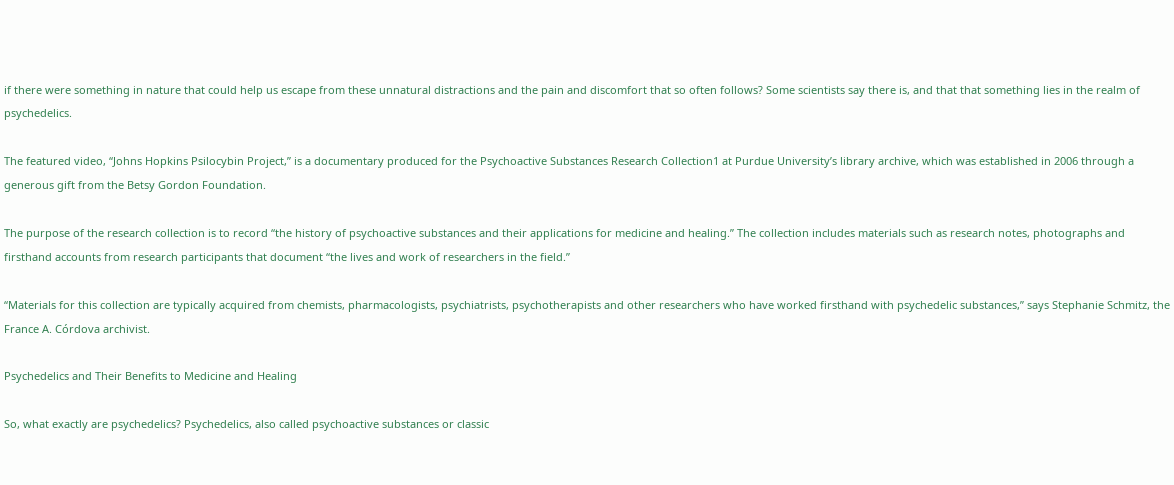if there were something in nature that could help us escape from these unnatural distractions and the pain and discomfort that so often follows? Some scientists say there is, and that that something lies in the realm of psychedelics.

The featured video, “Johns Hopkins Psilocybin Project,” is a documentary produced for the Psychoactive Substances Research Collection1 at Purdue University’s library archive, which was established in 2006 through a generous gift from the Betsy Gordon Foundation.

The purpose of the research collection is to record “the history of psychoactive substances and their applications for medicine and healing.” The collection includes materials such as research notes, photographs and firsthand accounts from research participants that document “the lives and work of researchers in the field.”

“Materials for this collection are typically acquired from chemists, pharmacologists, psychiatrists, psychotherapists and other researchers who have worked firsthand with psychedelic substances,” says Stephanie Schmitz, the France A. Córdova archivist.

Psychedelics and Their Benefits to Medicine and Healing

So, what exactly are psychedelics? Psychedelics, also called psychoactive substances or classic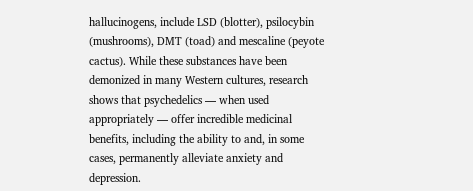hallucinogens, include LSD (blotter), psilocybin (mushrooms), DMT (toad) and mescaline (peyote cactus). While these substances have been demonized in many Western cultures, research shows that psychedelics — when used appropriately — offer incredible medicinal benefits, including the ability to and, in some cases, permanently alleviate anxiety and depression.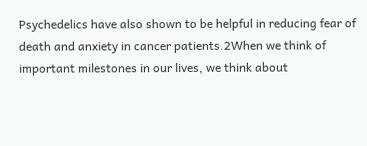Psychedelics have also shown to be helpful in reducing fear of death and anxiety in cancer patients.2When we think of important milestones in our lives, we think about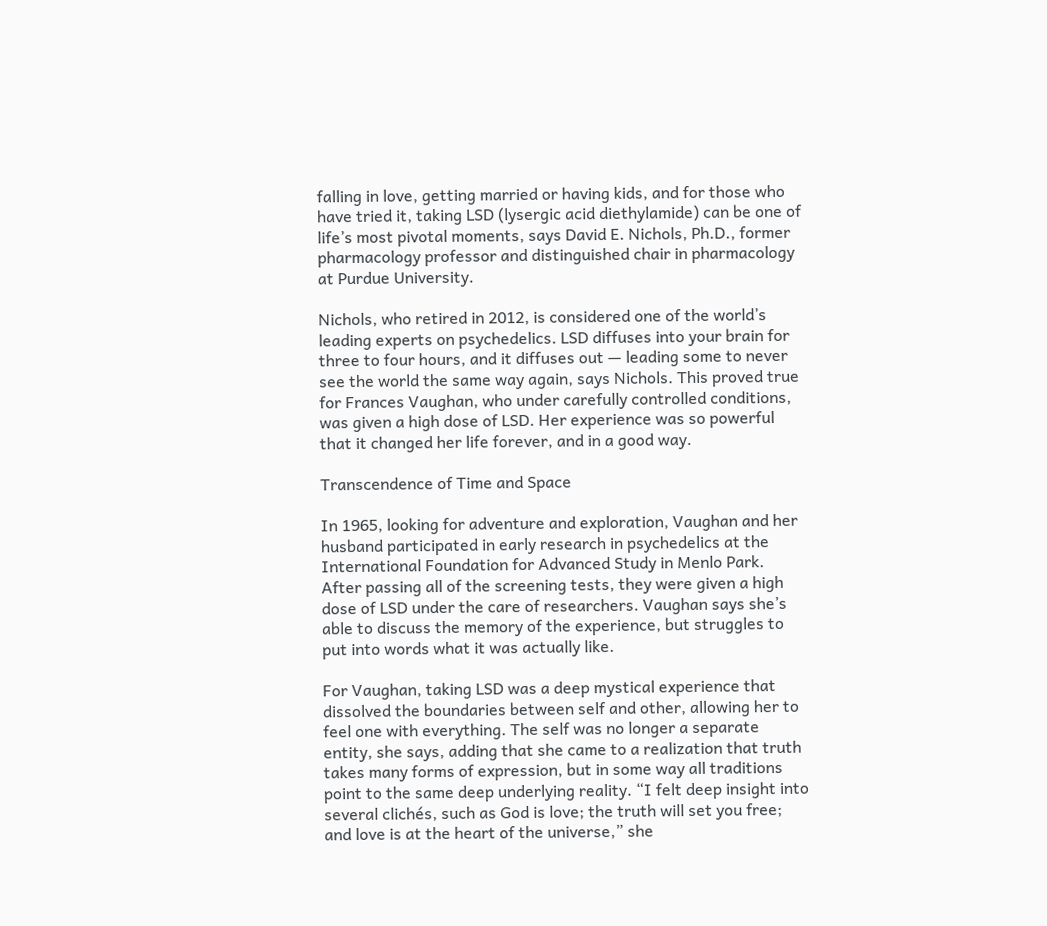falling in love, getting married or having kids, and for those who have tried it, taking LSD (lysergic acid diethylamide) can be one of life’s most pivotal moments, says David E. Nichols, Ph.D., former pharmacology professor and distinguished chair in pharmacology at Purdue University.

Nichols, who retired in 2012, is considered one of the world’s leading experts on psychedelics. LSD diffuses into your brain for three to four hours, and it diffuses out — leading some to never see the world the same way again, says Nichols. This proved true for Frances Vaughan, who under carefully controlled conditions, was given a high dose of LSD. Her experience was so powerful that it changed her life forever, and in a good way.

Transcendence of Time and Space

In 1965, looking for adventure and exploration, Vaughan and her husband participated in early research in psychedelics at the International Foundation for Advanced Study in Menlo Park. After passing all of the screening tests, they were given a high dose of LSD under the care of researchers. Vaughan says she’s able to discuss the memory of the experience, but struggles to put into words what it was actually like.

For Vaughan, taking LSD was a deep mystical experience that dissolved the boundaries between self and other, allowing her to feel one with everything. The self was no longer a separate entity, she says, adding that she came to a realization that truth takes many forms of expression, but in some way all traditions point to the same deep underlying reality. “I felt deep insight into several clichés, such as God is love; the truth will set you free; and love is at the heart of the universe,” she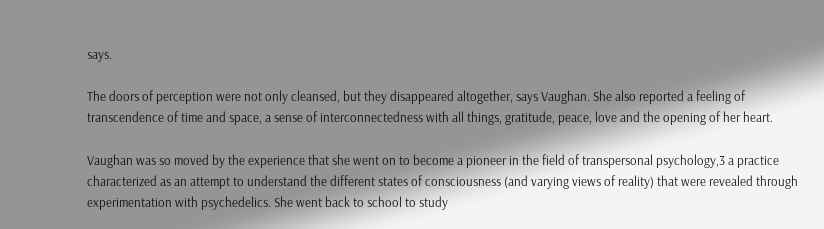says.

The doors of perception were not only cleansed, but they disappeared altogether, says Vaughan. She also reported a feeling of transcendence of time and space, a sense of interconnectedness with all things, gratitude, peace, love and the opening of her heart.

Vaughan was so moved by the experience that she went on to become a pioneer in the field of transpersonal psychology,3 a practice characterized as an attempt to understand the different states of consciousness (and varying views of reality) that were revealed through experimentation with psychedelics. She went back to school to study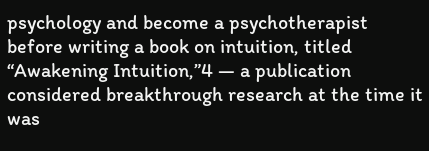psychology and become a psychotherapist before writing a book on intuition, titled “Awakening Intuition,”4 — a publication considered breakthrough research at the time it was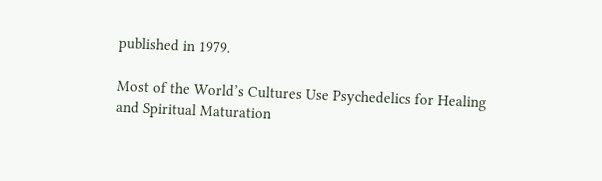published in 1979.

Most of the World’s Cultures Use Psychedelics for Healing and Spiritual Maturation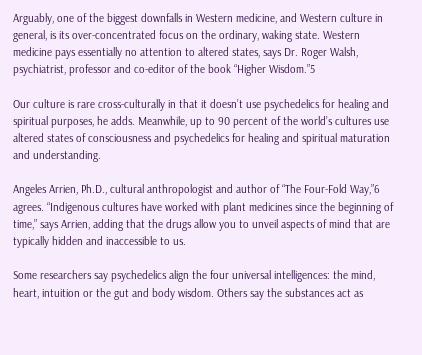Arguably, one of the biggest downfalls in Western medicine, and Western culture in general, is its over-concentrated focus on the ordinary, waking state. Western medicine pays essentially no attention to altered states, says Dr. Roger Walsh, psychiatrist, professor and co-editor of the book “Higher Wisdom.”5

Our culture is rare cross-culturally in that it doesn’t use psychedelics for healing and spiritual purposes, he adds. Meanwhile, up to 90 percent of the world’s cultures use altered states of consciousness and psychedelics for healing and spiritual maturation and understanding.

Angeles Arrien, Ph.D., cultural anthropologist and author of “The Four-Fold Way,”6 agrees. “Indigenous cultures have worked with plant medicines since the beginning of time,” says Arrien, adding that the drugs allow you to unveil aspects of mind that are typically hidden and inaccessible to us.

Some researchers say psychedelics align the four universal intelligences: the mind, heart, intuition or the gut and body wisdom. Others say the substances act as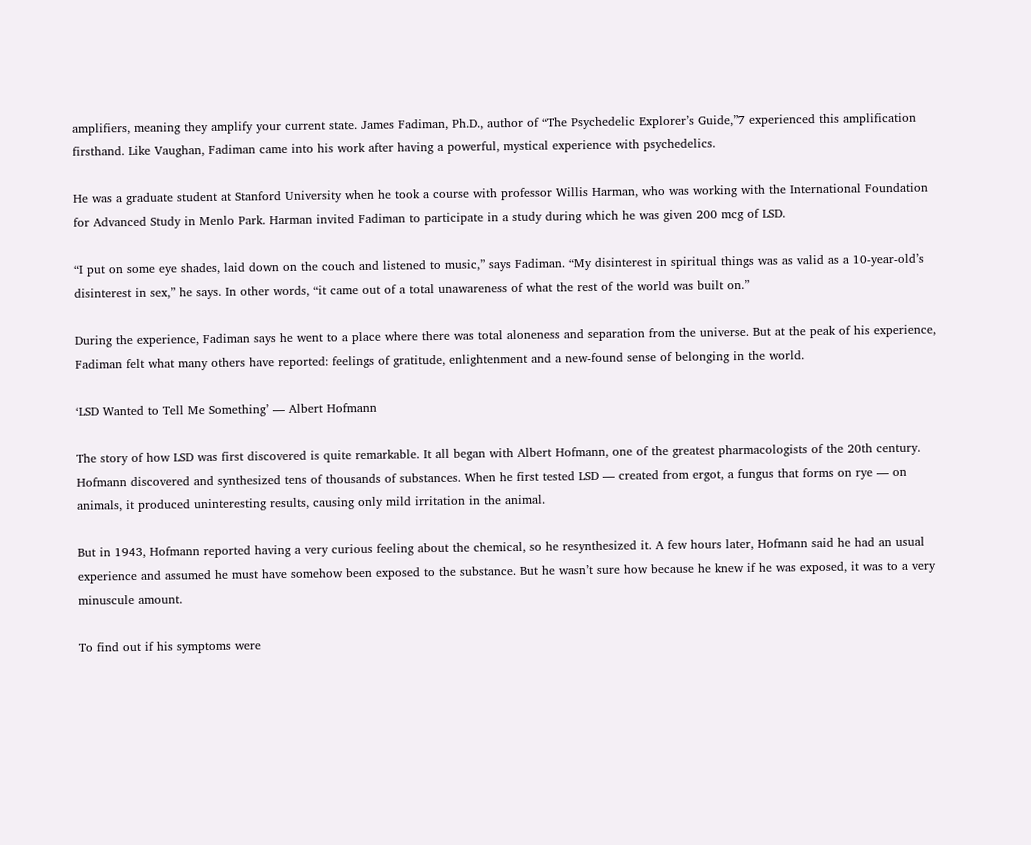amplifiers, meaning they amplify your current state. James Fadiman, Ph.D., author of “The Psychedelic Explorer’s Guide,”7 experienced this amplification firsthand. Like Vaughan, Fadiman came into his work after having a powerful, mystical experience with psychedelics.

He was a graduate student at Stanford University when he took a course with professor Willis Harman, who was working with the International Foundation for Advanced Study in Menlo Park. Harman invited Fadiman to participate in a study during which he was given 200 mcg of LSD.

“I put on some eye shades, laid down on the couch and listened to music,” says Fadiman. “My disinterest in spiritual things was as valid as a 10-year-old’s disinterest in sex,” he says. In other words, “it came out of a total unawareness of what the rest of the world was built on.”

During the experience, Fadiman says he went to a place where there was total aloneness and separation from the universe. But at the peak of his experience, Fadiman felt what many others have reported: feelings of gratitude, enlightenment and a new-found sense of belonging in the world.

‘LSD Wanted to Tell Me Something’ — Albert Hofmann

The story of how LSD was first discovered is quite remarkable. It all began with Albert Hofmann, one of the greatest pharmacologists of the 20th century. Hofmann discovered and synthesized tens of thousands of substances. When he first tested LSD — created from ergot, a fungus that forms on rye — on animals, it produced uninteresting results, causing only mild irritation in the animal.

But in 1943, Hofmann reported having a very curious feeling about the chemical, so he resynthesized it. A few hours later, Hofmann said he had an usual experience and assumed he must have somehow been exposed to the substance. But he wasn’t sure how because he knew if he was exposed, it was to a very minuscule amount.

To find out if his symptoms were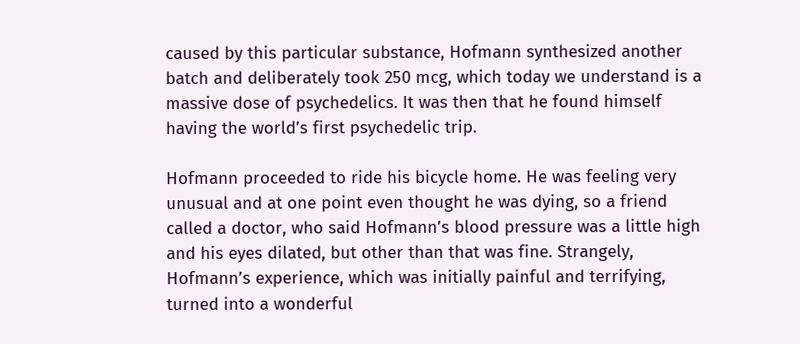caused by this particular substance, Hofmann synthesized another batch and deliberately took 250 mcg, which today we understand is a massive dose of psychedelics. It was then that he found himself having the world’s first psychedelic trip.

Hofmann proceeded to ride his bicycle home. He was feeling very unusual and at one point even thought he was dying, so a friend called a doctor, who said Hofmann’s blood pressure was a little high and his eyes dilated, but other than that was fine. Strangely, Hofmann’s experience, which was initially painful and terrifying, turned into a wonderful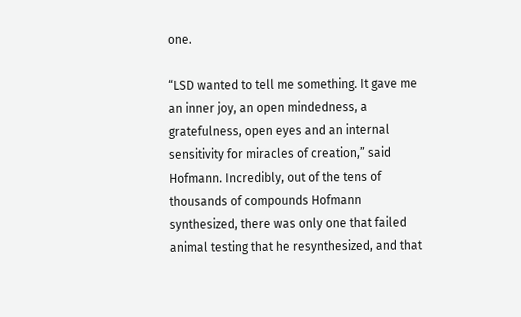one.

“LSD wanted to tell me something. It gave me an inner joy, an open mindedness, a gratefulness, open eyes and an internal sensitivity for miracles of creation,” said Hofmann. Incredibly, out of the tens of thousands of compounds Hofmann synthesized, there was only one that failed animal testing that he resynthesized, and that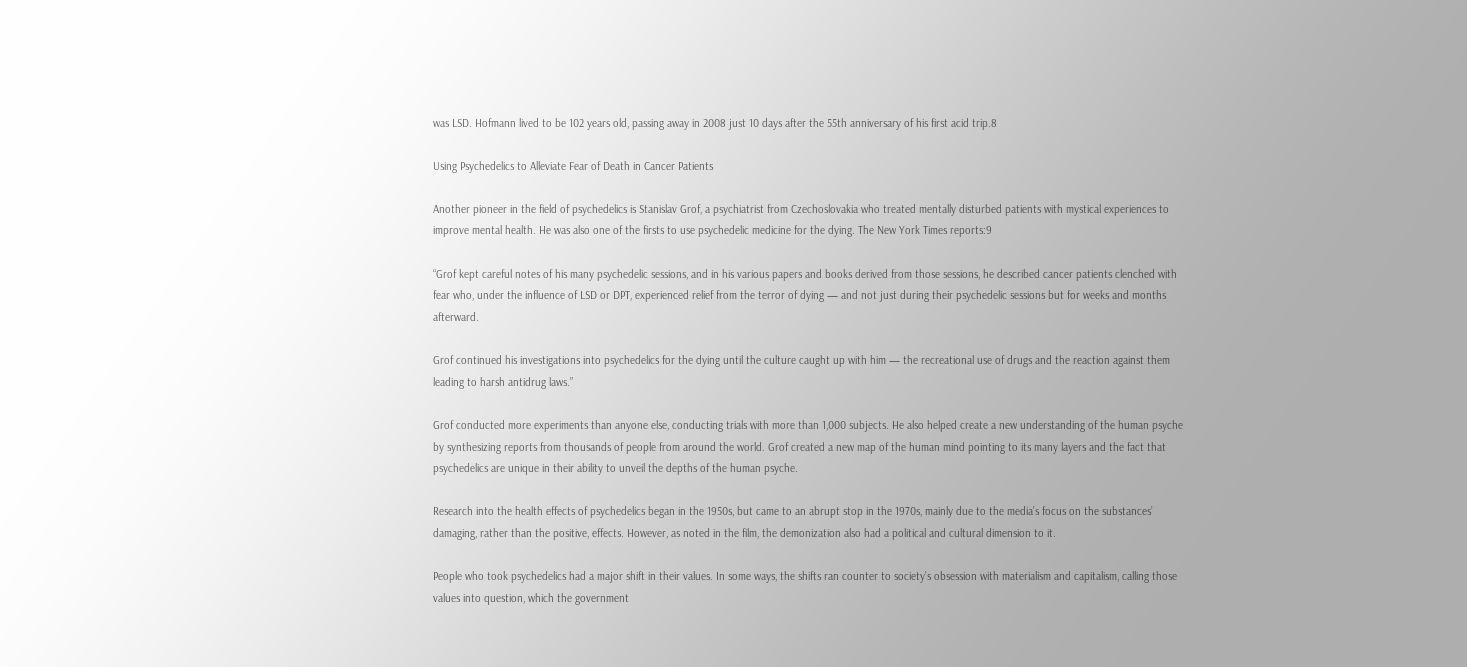was LSD. Hofmann lived to be 102 years old, passing away in 2008 just 10 days after the 55th anniversary of his first acid trip.8

Using Psychedelics to Alleviate Fear of Death in Cancer Patients

Another pioneer in the field of psychedelics is Stanislav Grof, a psychiatrist from Czechoslovakia who treated mentally disturbed patients with mystical experiences to improve mental health. He was also one of the firsts to use psychedelic medicine for the dying. The New York Times reports:9

“Grof kept careful notes of his many psychedelic sessions, and in his various papers and books derived from those sessions, he described cancer patients clenched with fear who, under the influence of LSD or DPT, experienced relief from the terror of dying — and not just during their psychedelic sessions but for weeks and months afterward.

Grof continued his investigations into psychedelics for the dying until the culture caught up with him — the recreational use of drugs and the reaction against them leading to harsh antidrug laws.”

Grof conducted more experiments than anyone else, conducting trials with more than 1,000 subjects. He also helped create a new understanding of the human psyche by synthesizing reports from thousands of people from around the world. Grof created a new map of the human mind pointing to its many layers and the fact that psychedelics are unique in their ability to unveil the depths of the human psyche.

Research into the health effects of psychedelics began in the 1950s, but came to an abrupt stop in the 1970s, mainly due to the media’s focus on the substances’ damaging, rather than the positive, effects. However, as noted in the film, the demonization also had a political and cultural dimension to it.

People who took psychedelics had a major shift in their values. In some ways, the shifts ran counter to society’s obsession with materialism and capitalism, calling those values into question, which the government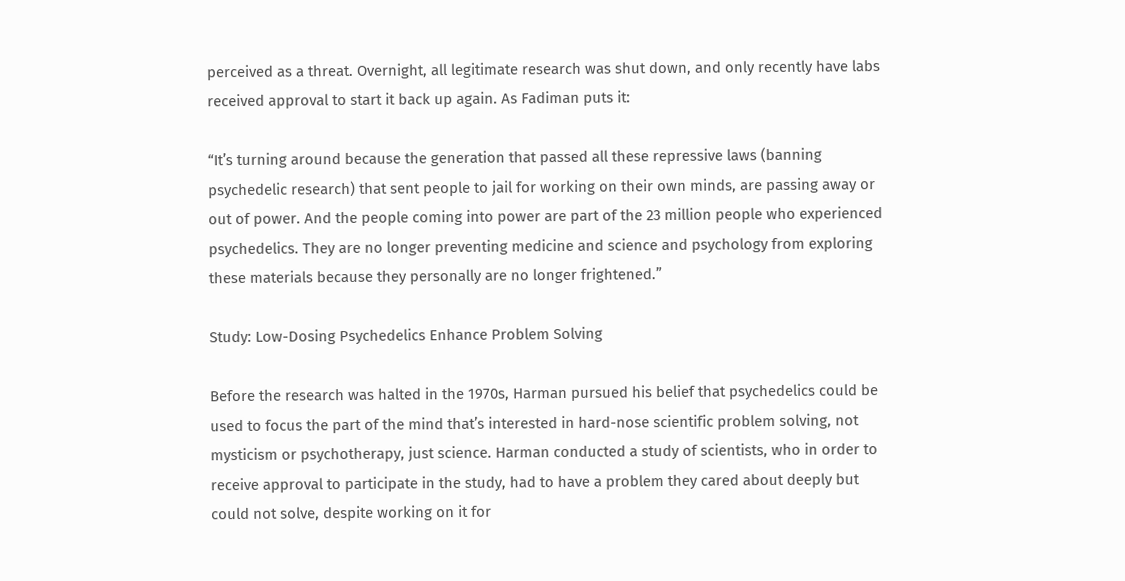perceived as a threat. Overnight, all legitimate research was shut down, and only recently have labs received approval to start it back up again. As Fadiman puts it:

“It’s turning around because the generation that passed all these repressive laws (banning psychedelic research) that sent people to jail for working on their own minds, are passing away or out of power. And the people coming into power are part of the 23 million people who experienced psychedelics. They are no longer preventing medicine and science and psychology from exploring these materials because they personally are no longer frightened.”

Study: Low-Dosing Psychedelics Enhance Problem Solving

Before the research was halted in the 1970s, Harman pursued his belief that psychedelics could be used to focus the part of the mind that’s interested in hard-nose scientific problem solving, not mysticism or psychotherapy, just science. Harman conducted a study of scientists, who in order to receive approval to participate in the study, had to have a problem they cared about deeply but could not solve, despite working on it for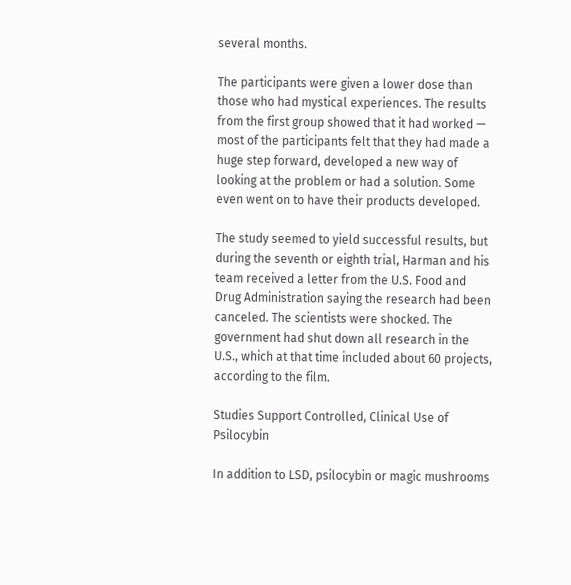several months.

The participants were given a lower dose than those who had mystical experiences. The results from the first group showed that it had worked — most of the participants felt that they had made a huge step forward, developed a new way of looking at the problem or had a solution. Some even went on to have their products developed.

The study seemed to yield successful results, but during the seventh or eighth trial, Harman and his team received a letter from the U.S. Food and Drug Administration saying the research had been canceled. The scientists were shocked. The government had shut down all research in the U.S., which at that time included about 60 projects, according to the film.

Studies Support Controlled, Clinical Use of Psilocybin

In addition to LSD, psilocybin or magic mushrooms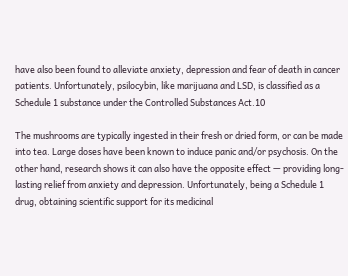have also been found to alleviate anxiety, depression and fear of death in cancer patients. Unfortunately, psilocybin, like marijuana and LSD, is classified as a Schedule 1 substance under the Controlled Substances Act.10

The mushrooms are typically ingested in their fresh or dried form, or can be made into tea. Large doses have been known to induce panic and/or psychosis. On the other hand, research shows it can also have the opposite effect — providing long-lasting relief from anxiety and depression. Unfortunately, being a Schedule 1 drug, obtaining scientific support for its medicinal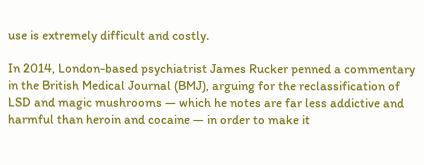use is extremely difficult and costly.

In 2014, London-based psychiatrist James Rucker penned a commentary in the British Medical Journal (BMJ), arguing for the reclassification of LSD and magic mushrooms — which he notes are far less addictive and harmful than heroin and cocaine — in order to make it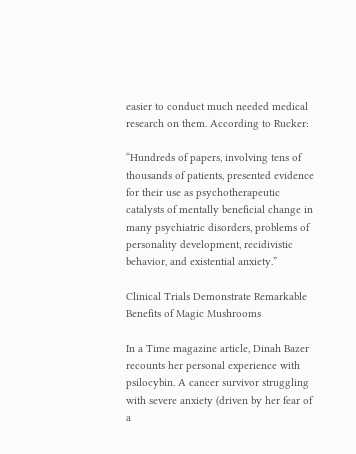easier to conduct much needed medical research on them. According to Rucker:

“Hundreds of papers, involving tens of thousands of patients, presented evidence for their use as psychotherapeutic catalysts of mentally beneficial change in many psychiatric disorders, problems of personality development, recidivistic behavior, and existential anxiety.”

Clinical Trials Demonstrate Remarkable Benefits of Magic Mushrooms

In a Time magazine article, Dinah Bazer recounts her personal experience with psilocybin. A cancer survivor struggling with severe anxiety (driven by her fear of a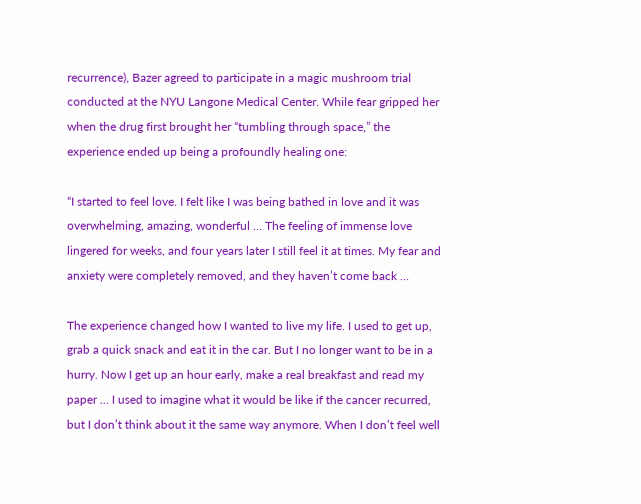recurrence), Bazer agreed to participate in a magic mushroom trial conducted at the NYU Langone Medical Center. While fear gripped her when the drug first brought her “tumbling through space,” the experience ended up being a profoundly healing one:

“I started to feel love. I felt like I was being bathed in love and it was overwhelming, amazing, wonderful … The feeling of immense love lingered for weeks, and four years later I still feel it at times. My fear and anxiety were completely removed, and they haven’t come back …

The experience changed how I wanted to live my life. I used to get up, grab a quick snack and eat it in the car. But I no longer want to be in a hurry. Now I get up an hour early, make a real breakfast and read my paper … I used to imagine what it would be like if the cancer recurred, but I don’t think about it the same way anymore. When I don’t feel well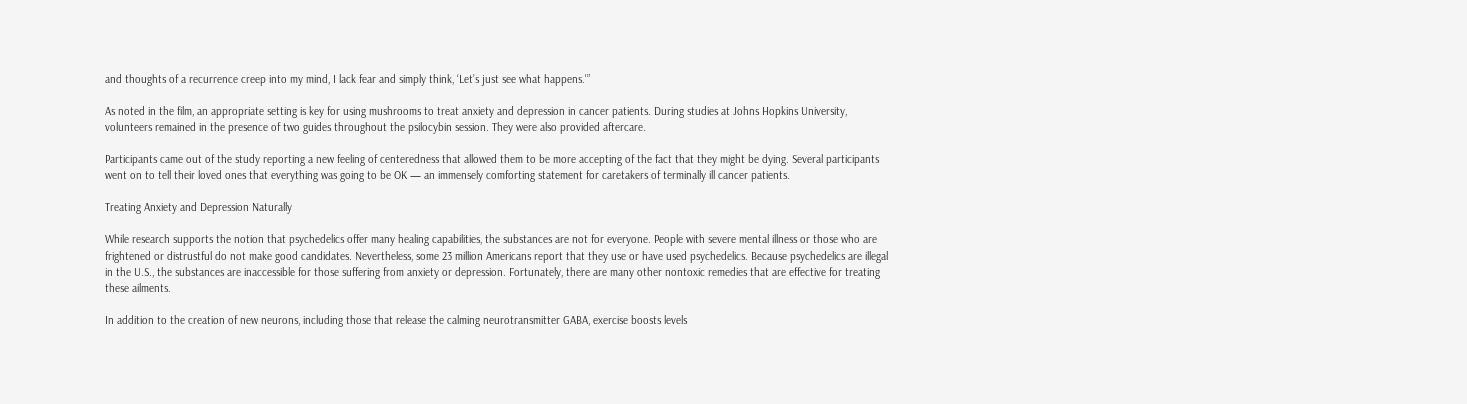and thoughts of a recurrence creep into my mind, I lack fear and simply think, ‘Let’s just see what happens.'”

As noted in the film, an appropriate setting is key for using mushrooms to treat anxiety and depression in cancer patients. During studies at Johns Hopkins University, volunteers remained in the presence of two guides throughout the psilocybin session. They were also provided aftercare.

Participants came out of the study reporting a new feeling of centeredness that allowed them to be more accepting of the fact that they might be dying. Several participants went on to tell their loved ones that everything was going to be OK — an immensely comforting statement for caretakers of terminally ill cancer patients.

Treating Anxiety and Depression Naturally

While research supports the notion that psychedelics offer many healing capabilities, the substances are not for everyone. People with severe mental illness or those who are frightened or distrustful do not make good candidates. Nevertheless, some 23 million Americans report that they use or have used psychedelics. Because psychedelics are illegal in the U.S., the substances are inaccessible for those suffering from anxiety or depression. Fortunately, there are many other nontoxic remedies that are effective for treating these ailments.

In addition to the creation of new neurons, including those that release the calming neurotransmitter GABA, exercise boosts levels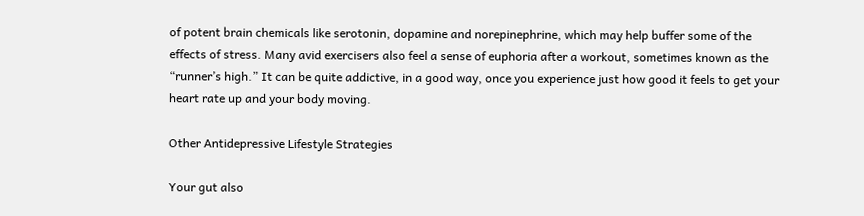of potent brain chemicals like serotonin, dopamine and norepinephrine, which may help buffer some of the effects of stress. Many avid exercisers also feel a sense of euphoria after a workout, sometimes known as the “runner’s high.” It can be quite addictive, in a good way, once you experience just how good it feels to get your heart rate up and your body moving.

Other Antidepressive Lifestyle Strategies

Your gut also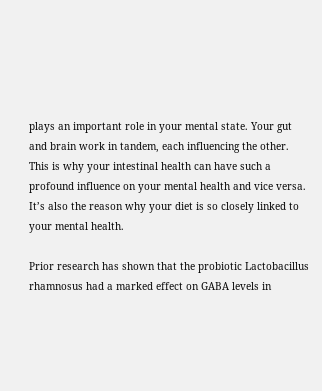plays an important role in your mental state. Your gut and brain work in tandem, each influencing the other. This is why your intestinal health can have such a profound influence on your mental health and vice versa. It’s also the reason why your diet is so closely linked to your mental health.

Prior research has shown that the probiotic Lactobacillus rhamnosus had a marked effect on GABA levels in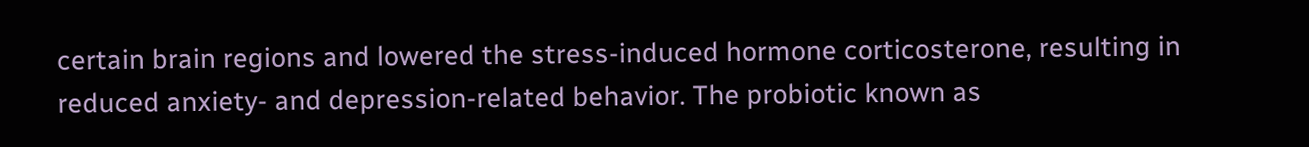certain brain regions and lowered the stress-induced hormone corticosterone, resulting in reduced anxiety- and depression-related behavior. The probiotic known as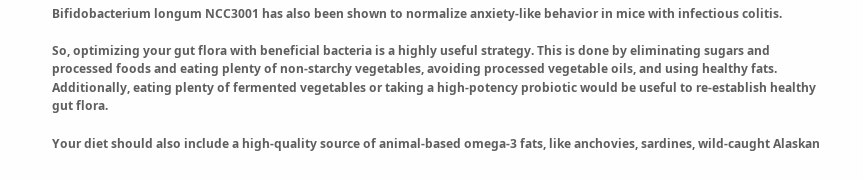Bifidobacterium longum NCC3001 has also been shown to normalize anxiety-like behavior in mice with infectious colitis.

So, optimizing your gut flora with beneficial bacteria is a highly useful strategy. This is done by eliminating sugars and processed foods and eating plenty of non-starchy vegetables, avoiding processed vegetable oils, and using healthy fats. Additionally, eating plenty of fermented vegetables or taking a high-potency probiotic would be useful to re-establish healthy gut flora.

Your diet should also include a high-quality source of animal-based omega-3 fats, like anchovies, sardines, wild-caught Alaskan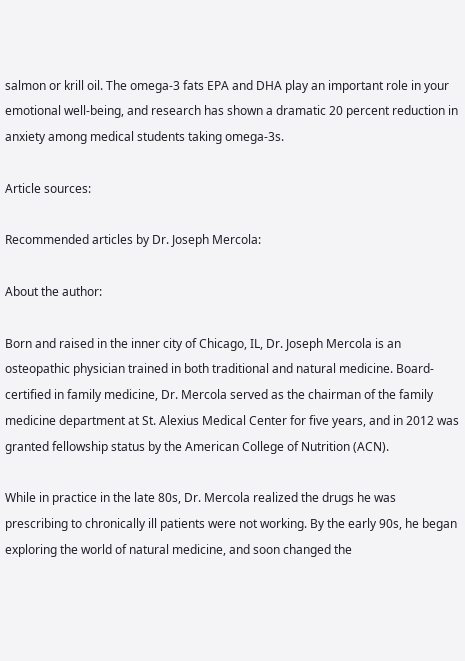salmon or krill oil. The omega-3 fats EPA and DHA play an important role in your emotional well-being, and research has shown a dramatic 20 percent reduction in anxiety among medical students taking omega-3s.

Article sources:

Recommended articles by Dr. Joseph Mercola:

About the author:

Born and raised in the inner city of Chicago, IL, Dr. Joseph Mercola is an osteopathic physician trained in both traditional and natural medicine. Board-certified in family medicine, Dr. Mercola served as the chairman of the family medicine department at St. Alexius Medical Center for five years, and in 2012 was granted fellowship status by the American College of Nutrition (ACN).

While in practice in the late 80s, Dr. Mercola realized the drugs he was prescribing to chronically ill patients were not working. By the early 90s, he began exploring the world of natural medicine, and soon changed the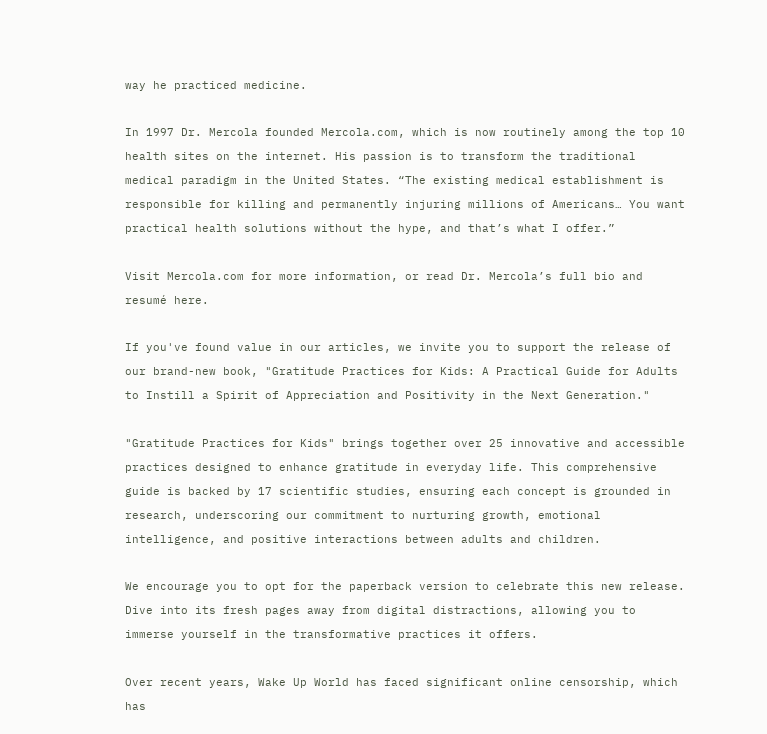way he practiced medicine.

In 1997 Dr. Mercola founded Mercola.com, which is now routinely among the top 10 health sites on the internet. His passion is to transform the traditional medical paradigm in the United States. “The existing medical establishment is responsible for killing and permanently injuring millions of Americans… You want practical health solutions without the hype, and that’s what I offer.”

Visit Mercola.com for more information, or read Dr. Mercola’s full bio and resumé here.

If you've found value in our articles, we invite you to support the release of our brand-new book, "Gratitude Practices for Kids: A Practical Guide for Adults to Instill a Spirit of Appreciation and Positivity in the Next Generation."

"Gratitude Practices for Kids" brings together over 25 innovative and accessible practices designed to enhance gratitude in everyday life. This comprehensive guide is backed by 17 scientific studies, ensuring each concept is grounded in research, underscoring our commitment to nurturing growth, emotional intelligence, and positive interactions between adults and children.

We encourage you to opt for the paperback version to celebrate this new release. Dive into its fresh pages away from digital distractions, allowing you to immerse yourself in the transformative practices it offers.

Over recent years, Wake Up World has faced significant online censorship, which has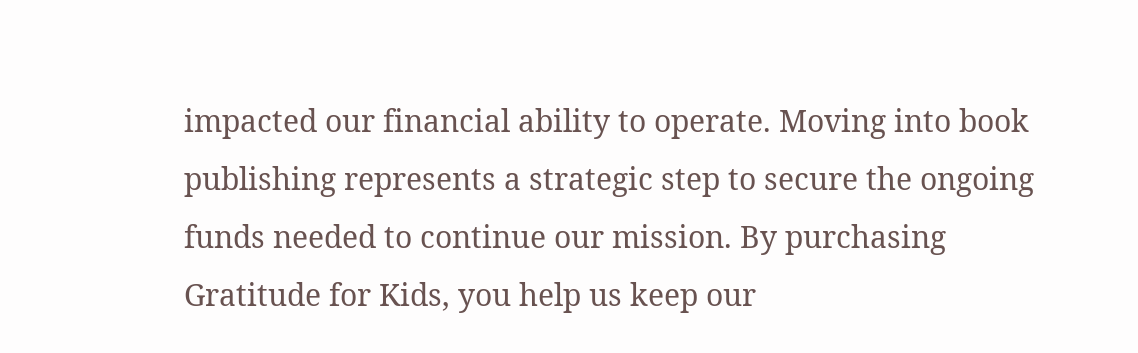impacted our financial ability to operate. Moving into book publishing represents a strategic step to secure the ongoing funds needed to continue our mission. By purchasing Gratitude for Kids, you help us keep our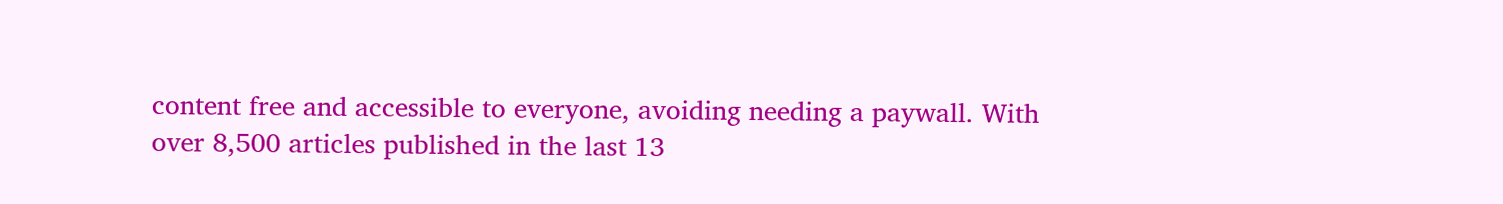content free and accessible to everyone, avoiding needing a paywall. With over 8,500 articles published in the last 13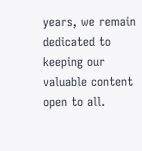years, we remain dedicated to keeping our valuable content open to all.